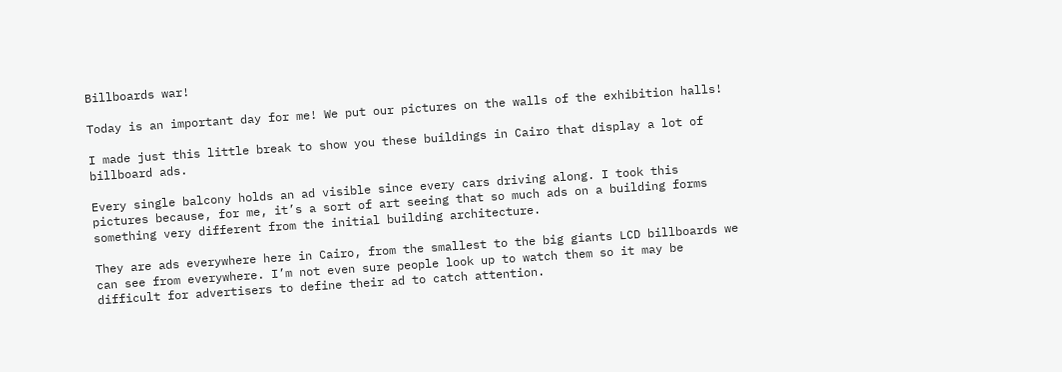Billboards war!

Today is an important day for me! We put our pictures on the walls of the exhibition halls!

I made just this little break to show you these buildings in Cairo that display a lot of billboard ads.

Every single balcony holds an ad visible since every cars driving along. I took this pictures because, for me, it’s a sort of art seeing that so much ads on a building forms something very different from the initial building architecture.

They are ads everywhere here in Cairo, from the smallest to the big giants LCD billboards we can see from everywhere. I’m not even sure people look up to watch them so it may be difficult for advertisers to define their ad to catch attention.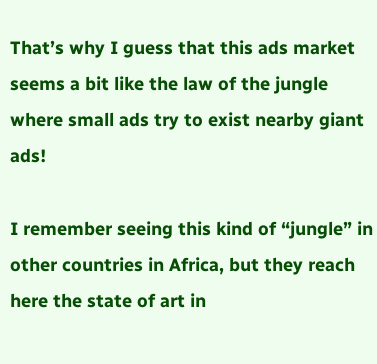That’s why I guess that this ads market seems a bit like the law of the jungle where small ads try to exist nearby giant ads!

I remember seeing this kind of “jungle” in other countries in Africa, but they reach here the state of art in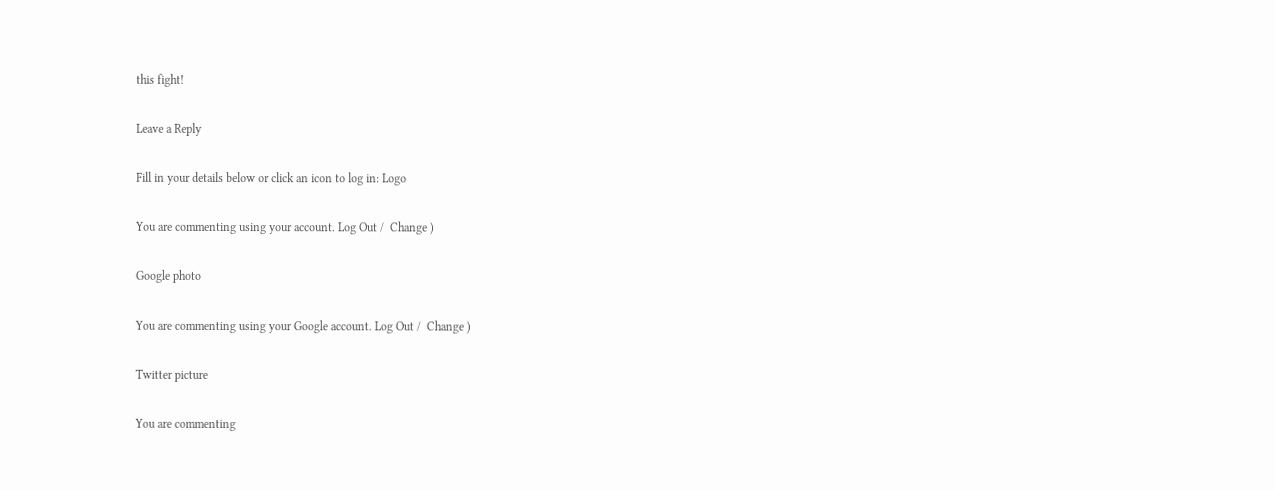this fight!

Leave a Reply

Fill in your details below or click an icon to log in: Logo

You are commenting using your account. Log Out /  Change )

Google photo

You are commenting using your Google account. Log Out /  Change )

Twitter picture

You are commenting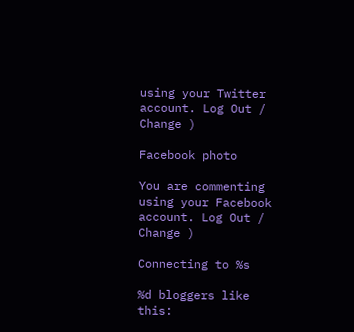using your Twitter account. Log Out /  Change )

Facebook photo

You are commenting using your Facebook account. Log Out /  Change )

Connecting to %s

%d bloggers like this: